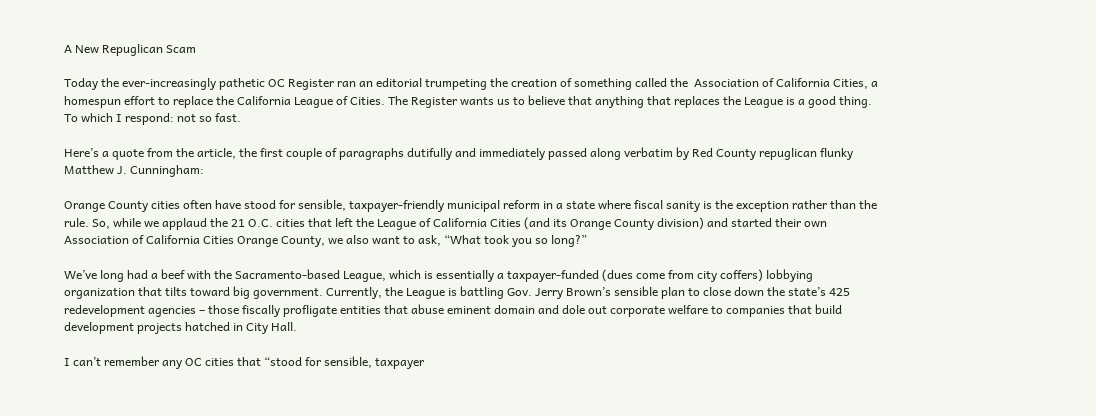A New Repuglican Scam

Today the ever-increasingly pathetic OC Register ran an editorial trumpeting the creation of something called the  Association of California Cities, a homespun effort to replace the California League of Cities. The Register wants us to believe that anything that replaces the League is a good thing. To which I respond: not so fast.

Here’s a quote from the article, the first couple of paragraphs dutifully and immediately passed along verbatim by Red County repuglican flunky Matthew J. Cunningham:

Orange County cities often have stood for sensible, taxpayer-friendly municipal reform in a state where fiscal sanity is the exception rather than the rule. So, while we applaud the 21 O.C. cities that left the League of California Cities (and its Orange County division) and started their own Association of California Cities Orange County, we also want to ask, “What took you so long?”

We’ve long had a beef with the Sacramento-based League, which is essentially a taxpayer-funded (dues come from city coffers) lobbying organization that tilts toward big government. Currently, the League is battling Gov. Jerry Brown’s sensible plan to close down the state’s 425 redevelopment agencies – those fiscally profligate entities that abuse eminent domain and dole out corporate welfare to companies that build development projects hatched in City Hall.

I can’t remember any OC cities that “stood for sensible, taxpayer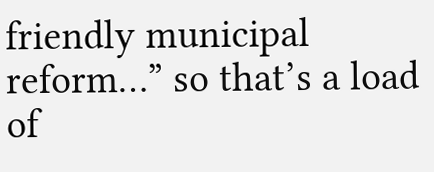friendly municipal reform…” so that’s a load of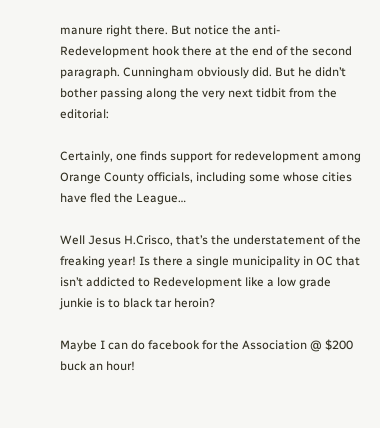manure right there. But notice the anti-Redevelopment hook there at the end of the second paragraph. Cunningham obviously did. But he didn’t bother passing along the very next tidbit from the editorial:

Certainly, one finds support for redevelopment among Orange County officials, including some whose cities have fled the League…

Well Jesus H.Crisco, that’s the understatement of the freaking year! Is there a single municipality in OC that isn’t addicted to Redevelopment like a low grade junkie is to black tar heroin?

Maybe I can do facebook for the Association @ $200 buck an hour!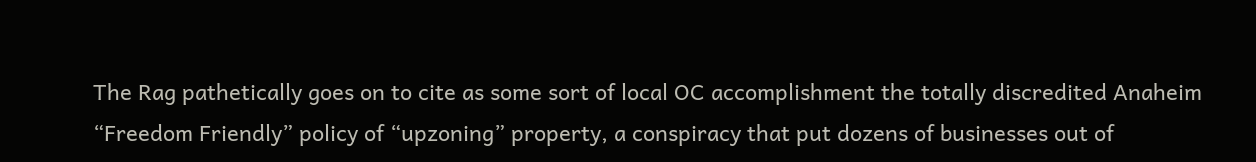The Rag pathetically goes on to cite as some sort of local OC accomplishment the totally discredited Anaheim “Freedom Friendly” policy of “upzoning” property, a conspiracy that put dozens of businesses out of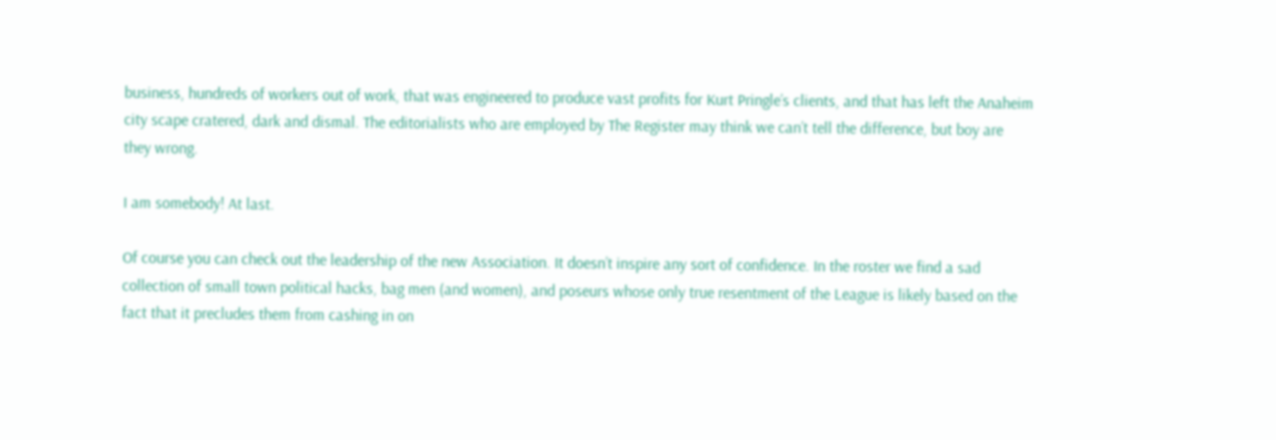business, hundreds of workers out of work, that was engineered to produce vast profits for Kurt Pringle’s clients, and that has left the Anaheim city scape cratered, dark and dismal. The editorialists who are employed by The Register may think we can’t tell the difference, but boy are they wrong.

I am somebody! At last.

Of course you can check out the leadership of the new Association. It doesn’t inspire any sort of confidence. In the roster we find a sad collection of small town political hacks, bag men (and women), and poseurs whose only true resentment of the League is likely based on the fact that it precludes them from cashing in on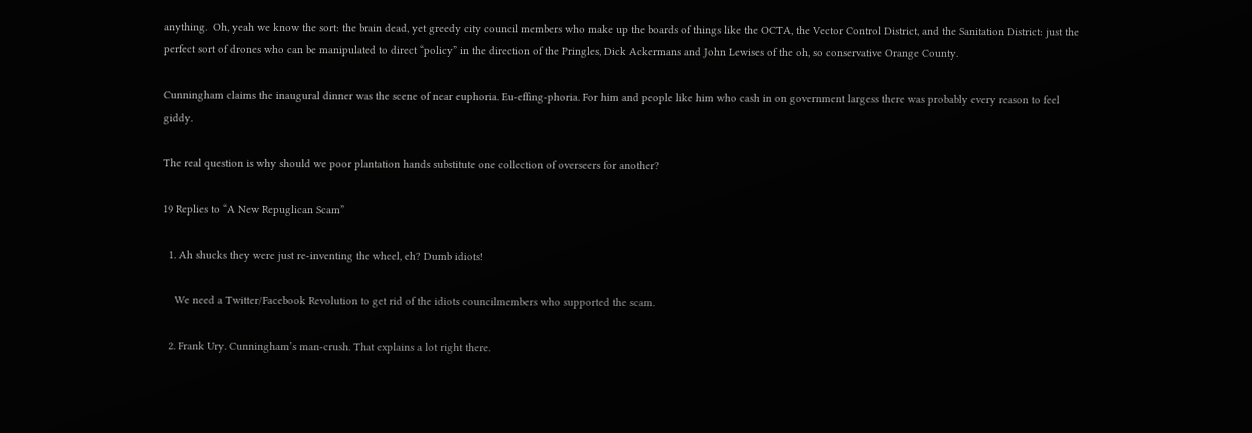anything.  Oh, yeah we know the sort: the brain dead, yet greedy city council members who make up the boards of things like the OCTA, the Vector Control District, and the Sanitation District: just the perfect sort of drones who can be manipulated to direct “policy” in the direction of the Pringles, Dick Ackermans and John Lewises of the oh, so conservative Orange County.

Cunningham claims the inaugural dinner was the scene of near euphoria. Eu-effing-phoria. For him and people like him who cash in on government largess there was probably every reason to feel giddy.

The real question is why should we poor plantation hands substitute one collection of overseers for another?

19 Replies to “A New Repuglican Scam”

  1. Ah shucks they were just re-inventing the wheel, eh? Dumb idiots!

    We need a Twitter/Facebook Revolution to get rid of the idiots councilmembers who supported the scam.

  2. Frank Ury. Cunningham’s man-crush. That explains a lot right there.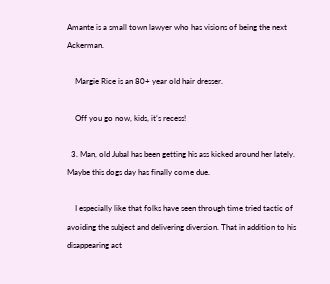Amante is a small town lawyer who has visions of being the next Ackerman.

    Margie Rice is an 80+ year old hair dresser.

    Off you go now, kids, it’s recess!

  3. Man, old Jubal has been getting his ass kicked around her lately. Maybe this dogs day has finally come due.

    I especially like that folks have seen through time tried tactic of avoiding the subject and delivering diversion. That in addition to his disappearing act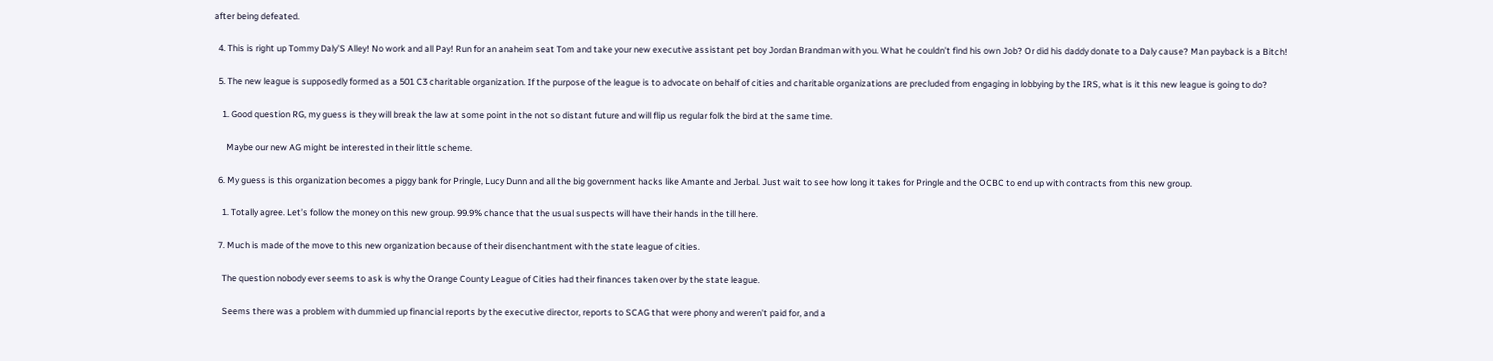after being defeated.

  4. This is right up Tommy Daly’S Alley! No work and all Pay! Run for an anaheim seat Tom and take your new executive assistant pet boy Jordan Brandman with you. What he couldn’t find his own Job? Or did his daddy donate to a Daly cause? Man payback is a Bitch!

  5. The new league is supposedly formed as a 501 C3 charitable organization. If the purpose of the league is to advocate on behalf of cities and charitable organizations are precluded from engaging in lobbying by the IRS, what is it this new league is going to do?

    1. Good question RG, my guess is they will break the law at some point in the not so distant future and will flip us regular folk the bird at the same time.

      Maybe our new AG might be interested in their little scheme.

  6. My guess is this organization becomes a piggy bank for Pringle, Lucy Dunn and all the big government hacks like Amante and Jerbal. Just wait to see how long it takes for Pringle and the OCBC to end up with contracts from this new group.

    1. Totally agree. Let’s follow the money on this new group. 99.9% chance that the usual suspects will have their hands in the till here.

  7. Much is made of the move to this new organization because of their disenchantment with the state league of cities.

    The question nobody ever seems to ask is why the Orange County League of Cities had their finances taken over by the state league.

    Seems there was a problem with dummied up financial reports by the executive director, reports to SCAG that were phony and weren’t paid for, and a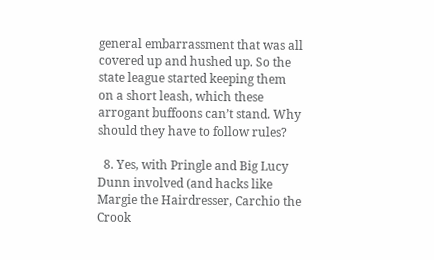general embarrassment that was all covered up and hushed up. So the state league started keeping them on a short leash, which these arrogant buffoons can’t stand. Why should they have to follow rules?

  8. Yes, with Pringle and Big Lucy Dunn involved (and hacks like Margie the Hairdresser, Carchio the Crook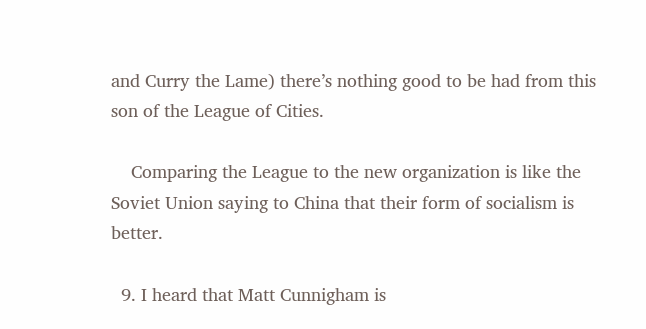and Curry the Lame) there’s nothing good to be had from this son of the League of Cities.

    Comparing the League to the new organization is like the Soviet Union saying to China that their form of socialism is better.

  9. I heard that Matt Cunnigham is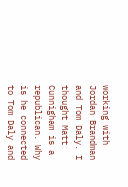working with Jordan Brandman and Tom Daly. I thought Matt Cunnigham is a republican. Why is he connected to Tom Daly and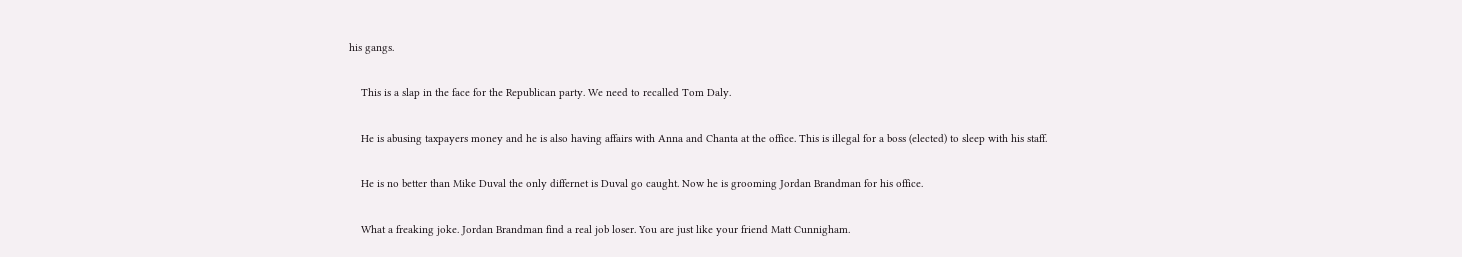his gangs.

    This is a slap in the face for the Republican party. We need to recalled Tom Daly.

    He is abusing taxpayers money and he is also having affairs with Anna and Chanta at the office. This is illegal for a boss (elected) to sleep with his staff.

    He is no better than Mike Duval the only differnet is Duval go caught. Now he is grooming Jordan Brandman for his office.

    What a freaking joke. Jordan Brandman find a real job loser. You are just like your friend Matt Cunnigham.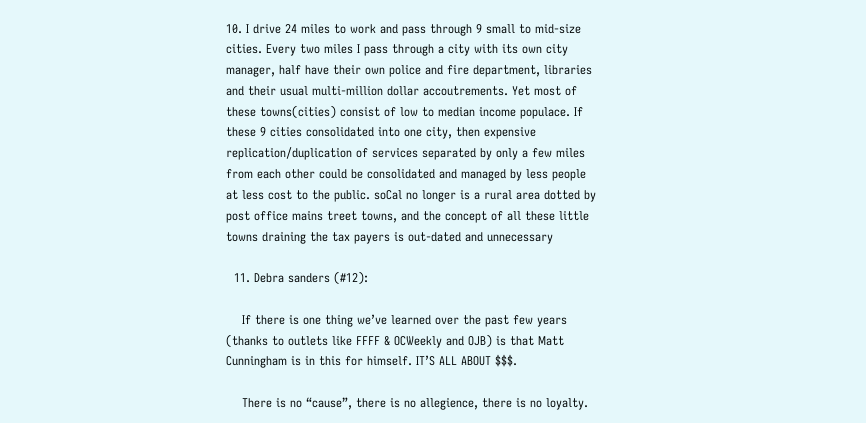10. I drive 24 miles to work and pass through 9 small to mid-size cities. Every two miles I pass through a city with its own city manager, half have their own police and fire department, libraries and their usual multi-million dollar accoutrements. Yet most of these towns(cities) consist of low to median income populace. If these 9 cities consolidated into one city, then expensive replication/duplication of services separated by only a few miles from each other could be consolidated and managed by less people at less cost to the public. soCal no longer is a rural area dotted by post office mains treet towns, and the concept of all these little towns draining the tax payers is out-dated and unnecessary

  11. Debra sanders (#12):

    If there is one thing we’ve learned over the past few years (thanks to outlets like FFFF & OCWeekly and OJB) is that Matt Cunningham is in this for himself. IT’S ALL ABOUT $$$.

    There is no “cause”, there is no allegience, there is no loyalty.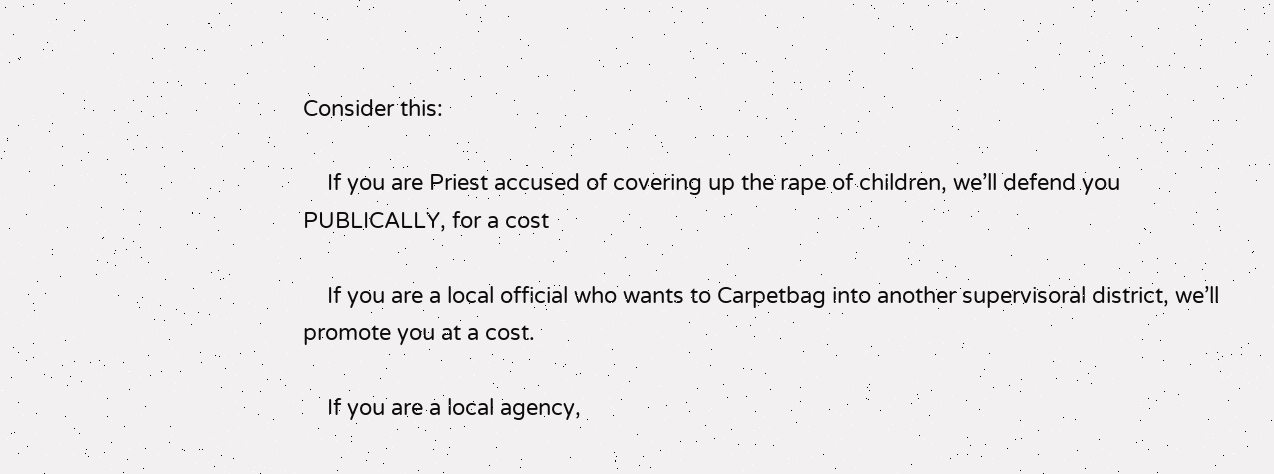Consider this:

    If you are Priest accused of covering up the rape of children, we’ll defend you PUBLICALLY, for a cost

    If you are a local official who wants to Carpetbag into another supervisoral district, we’ll promote you at a cost.

    If you are a local agency,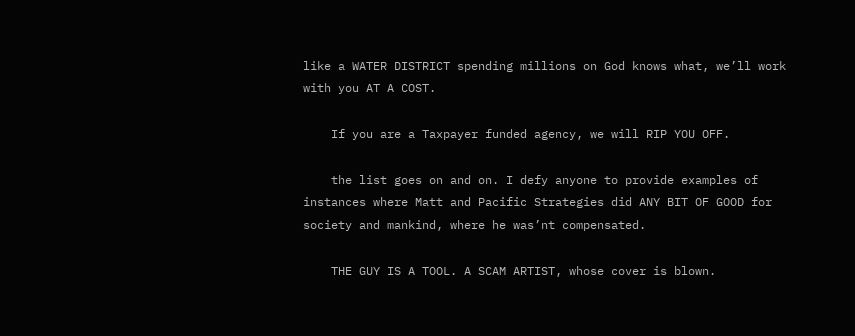like a WATER DISTRICT spending millions on God knows what, we’ll work with you AT A COST.

    If you are a Taxpayer funded agency, we will RIP YOU OFF.

    the list goes on and on. I defy anyone to provide examples of instances where Matt and Pacific Strategies did ANY BIT OF GOOD for society and mankind, where he was’nt compensated.

    THE GUY IS A TOOL. A SCAM ARTIST, whose cover is blown.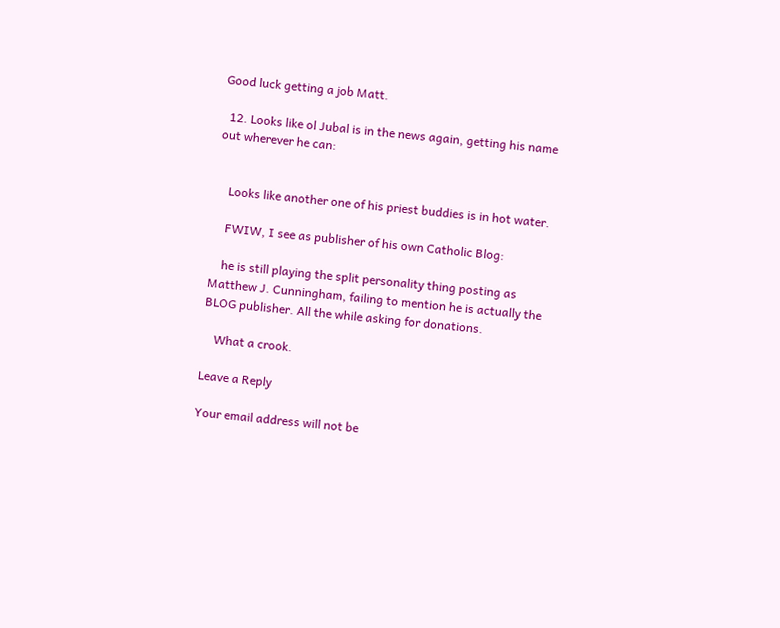Good luck getting a job Matt.

  12. Looks like ol Jubal is in the news again, getting his name out wherever he can:


    Looks like another one of his priest buddies is in hot water.

    FWIW, I see as publisher of his own Catholic Blog:

    he is still playing the split personality thing posting as Matthew J. Cunningham, failing to mention he is actually the BLOG publisher. All the while asking for donations.

    What a crook.

Leave a Reply

Your email address will not be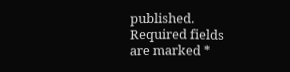published. Required fields are marked *